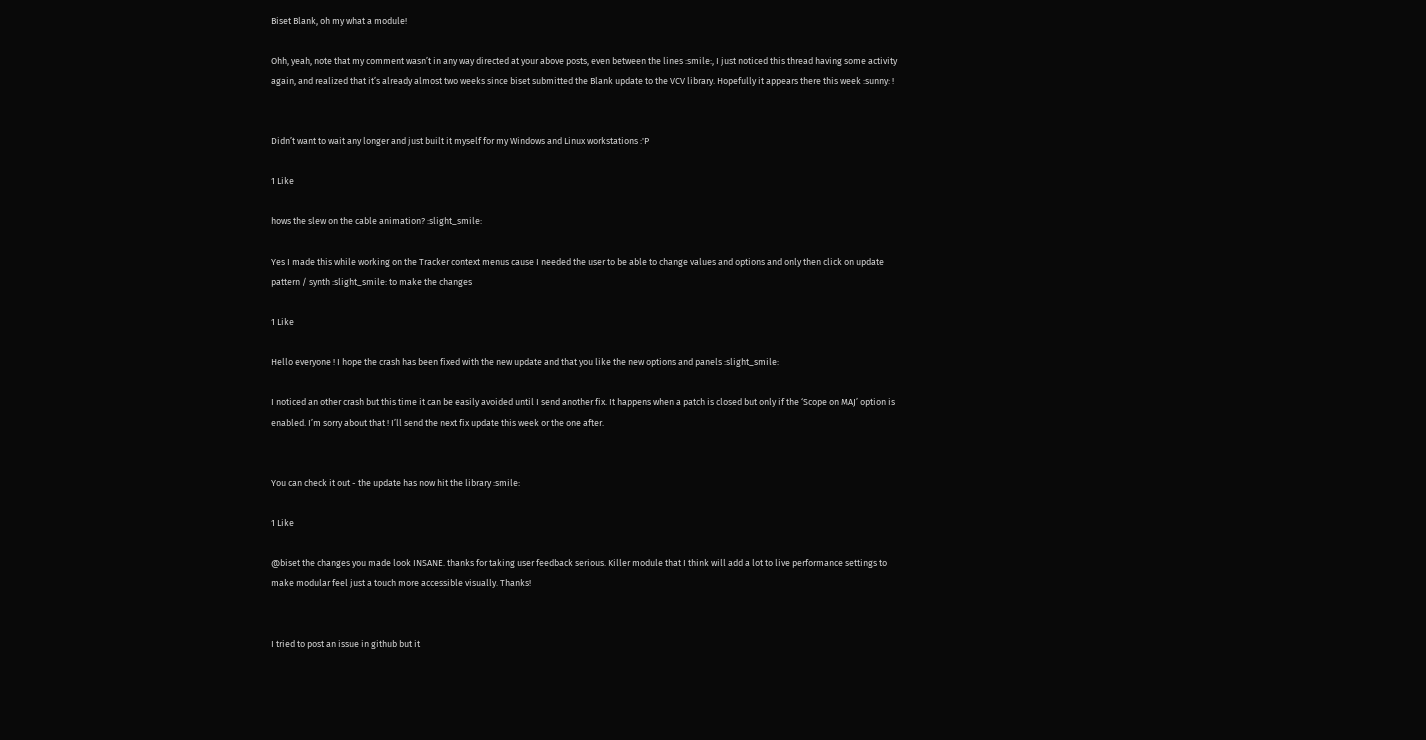Biset Blank, oh my what a module!

Ohh, yeah, note that my comment wasn’t in any way directed at your above posts, even between the lines :smile:, I just noticed this thread having some activity again, and realized that it’s already almost two weeks since biset submitted the Blank update to the VCV library. Hopefully it appears there this week :sunny: !


Didn’t want to wait any longer and just built it myself for my Windows and Linux workstations :'P

1 Like

hows the slew on the cable animation? :slight_smile:

Yes I made this while working on the Tracker context menus cause I needed the user to be able to change values and options and only then click on update pattern / synth :slight_smile: to make the changes

1 Like

Hello everyone ! I hope the crash has been fixed with the new update and that you like the new options and panels :slight_smile:

I noticed an other crash but this time it can be easily avoided until I send another fix. It happens when a patch is closed but only if the ‘Scope on MAJ’ option is enabled. I’m sorry about that ! I’ll send the next fix update this week or the one after.


You can check it out - the update has now hit the library :smile:

1 Like

@biset the changes you made look INSANE. thanks for taking user feedback serious. Killer module that I think will add a lot to live performance settings to make modular feel just a touch more accessible visually. Thanks!


I tried to post an issue in github but it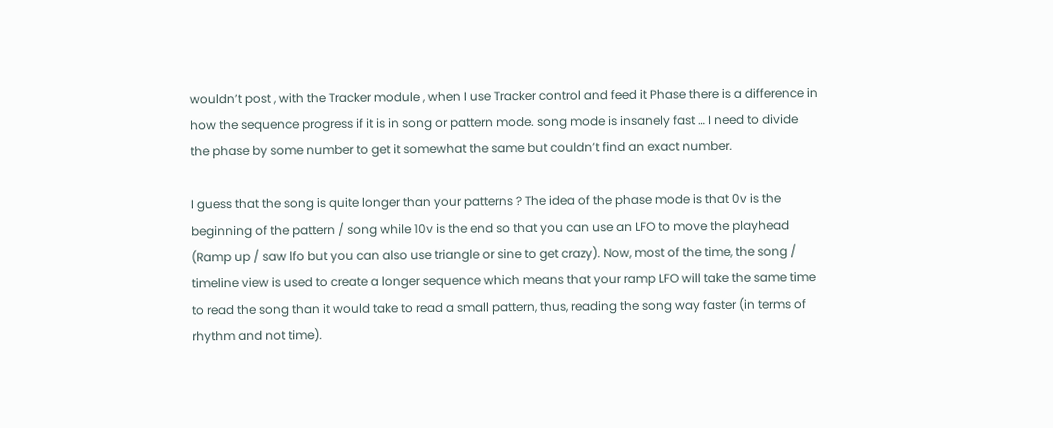wouldn’t post , with the Tracker module , when I use Tracker control and feed it Phase there is a difference in how the sequence progress if it is in song or pattern mode. song mode is insanely fast … I need to divide the phase by some number to get it somewhat the same but couldn’t find an exact number.

I guess that the song is quite longer than your patterns ? The idea of the phase mode is that 0v is the beginning of the pattern / song while 10v is the end so that you can use an LFO to move the playhead (Ramp up / saw lfo but you can also use triangle or sine to get crazy). Now, most of the time, the song / timeline view is used to create a longer sequence which means that your ramp LFO will take the same time to read the song than it would take to read a small pattern, thus, reading the song way faster (in terms of rhythm and not time).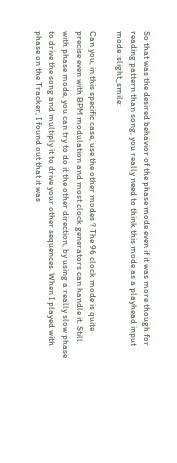So that was the desired behavior of the phase mode even if it was more though for reading pattern than song, you really need to think this mode as a playhead input mode :slight_smile:

Can you, in this specific case, use the other modes ? The 96 clock mode is quite precise even with BPM modulation and most clock generators can handle it. Still with phase mode, you can try to do it the other direction, by using a really slow phase to drive the song and multiply it to drive your other sequences. When I played with phase on the Tracker, I found out that it was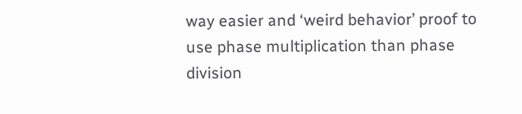way easier and ‘weird behavior’ proof to use phase multiplication than phase division